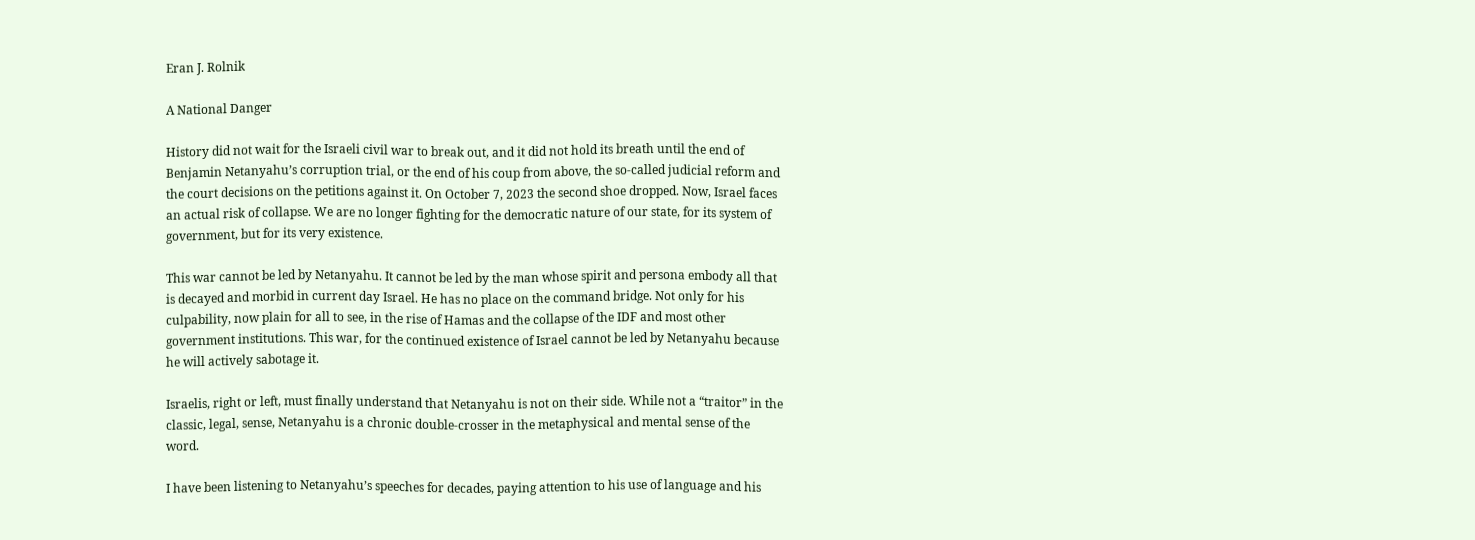Eran J. Rolnik

A National Danger

History did not wait for the Israeli civil war to break out, and it did not hold its breath until the end of Benjamin Netanyahu’s corruption trial, or the end of his coup from above, the so-called judicial reform and the court decisions on the petitions against it. On October 7, 2023 the second shoe dropped. Now, Israel faces an actual risk of collapse. We are no longer fighting for the democratic nature of our state, for its system of government, but for its very existence.

This war cannot be led by Netanyahu. It cannot be led by the man whose spirit and persona embody all that is decayed and morbid in current day Israel. He has no place on the command bridge. Not only for his culpability, now plain for all to see, in the rise of Hamas and the collapse of the IDF and most other government institutions. This war, for the continued existence of Israel cannot be led by Netanyahu because he will actively sabotage it.

Israelis, right or left, must finally understand that Netanyahu is not on their side. While not a “traitor” in the classic, legal, sense, Netanyahu is a chronic double-crosser in the metaphysical and mental sense of the word.

I have been listening to Netanyahu’s speeches for decades, paying attention to his use of language and his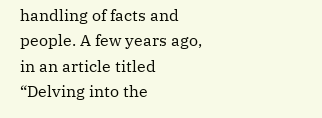handling of facts and people. A few years ago, in an article titled “Delving into the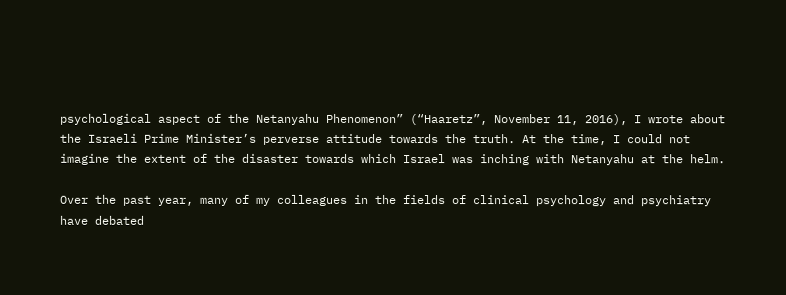psychological aspect of the Netanyahu Phenomenon” (“Haaretz”, November 11, 2016), I wrote about the Israeli Prime Minister’s perverse attitude towards the truth. At the time, I could not imagine the extent of the disaster towards which Israel was inching with Netanyahu at the helm.

Over the past year, many of my colleagues in the fields of clinical psychology and psychiatry have debated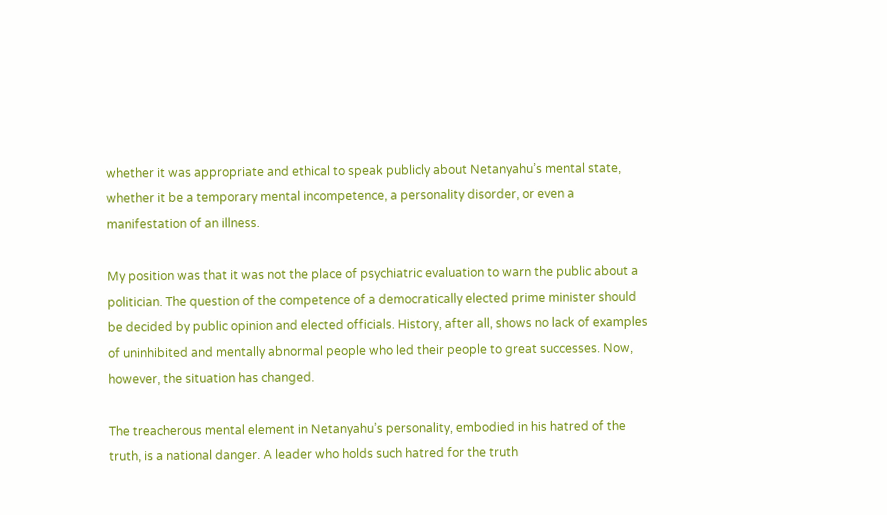whether it was appropriate and ethical to speak publicly about Netanyahu’s mental state, whether it be a temporary mental incompetence, a personality disorder, or even a manifestation of an illness.

My position was that it was not the place of psychiatric evaluation to warn the public about a politician. The question of the competence of a democratically elected prime minister should be decided by public opinion and elected officials. History, after all, shows no lack of examples of uninhibited and mentally abnormal people who led their people to great successes. Now, however, the situation has changed.

The treacherous mental element in Netanyahu’s personality, embodied in his hatred of the truth, is a national danger. A leader who holds such hatred for the truth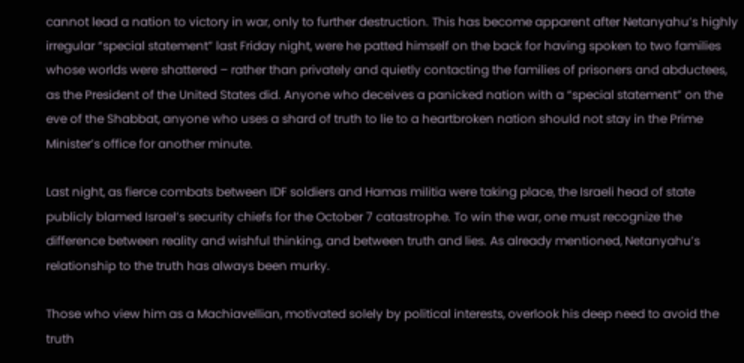cannot lead a nation to victory in war, only to further destruction. This has become apparent after Netanyahu’s highly irregular “special statement” last Friday night, were he patted himself on the back for having spoken to two families whose worlds were shattered – rather than privately and quietly contacting the families of prisoners and abductees, as the President of the United States did. Anyone who deceives a panicked nation with a “special statement” on the eve of the Shabbat, anyone who uses a shard of truth to lie to a heartbroken nation should not stay in the Prime Minister’s office for another minute.

Last night, as fierce combats between IDF soldiers and Hamas militia were taking place, the Israeli head of state publicly blamed Israel’s security chiefs for the October 7 catastrophe. To win the war, one must recognize the difference between reality and wishful thinking, and between truth and lies. As already mentioned, Netanyahu’s relationship to the truth has always been murky.

Those who view him as a Machiavellian, motivated solely by political interests, overlook his deep need to avoid the truth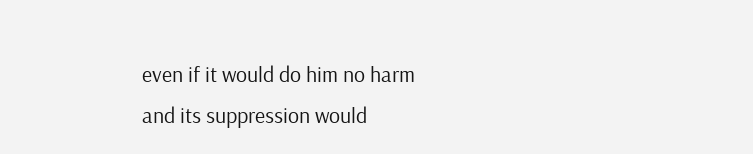even if it would do him no harm and its suppression would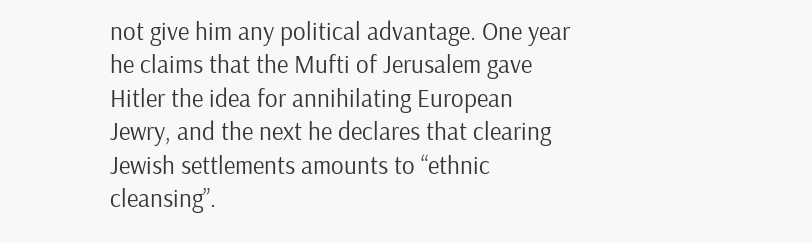not give him any political advantage. One year he claims that the Mufti of Jerusalem gave Hitler the idea for annihilating European Jewry, and the next he declares that clearing Jewish settlements amounts to “ethnic cleansing”.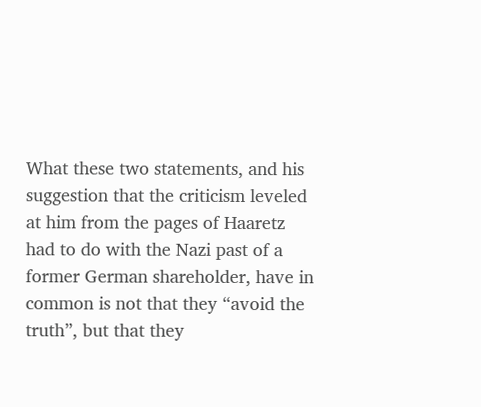What these two statements, and his suggestion that the criticism leveled at him from the pages of Haaretz had to do with the Nazi past of a former German shareholder, have in common is not that they “avoid the truth”, but that they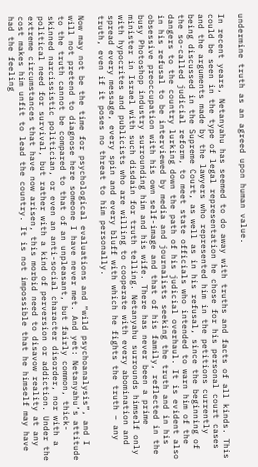undermine truth as an agreed upon human value.

In recent years, Netanyahu has seemed to do away with truths and facts of all kinds. This could be seen in the type of legal representation he chose for his personal court cases and the arguments made by the lawyers who represented him in the petitions currently being discussed in the Supreme Court, as well as in his refusal, since the beginning of the so-called judicial reform, to meet state officials who intended to warn him of the dangers to the country lurking down the path of his judicial overhaul. It is evident also in his refusal to be interviewed by media and journalists seeking the truth and in his obsessive preoccupation with his own self-image and that of his family, reflected in the busy Photoshop industry surrounding him and his wife. There has never been a prime minister in Israel with such disdain for truth telling. Netanyahu surrounds himself only with hypocrites and publicists who are willing to cooperate with every abomination and spread every message, every spin and every bluff with which he fights the truth – any truth, even if it poses no threat to him personally.

Now may not be the time for psychological evaluations and “wild psychoanalysis”, and I will not pretend to diagnose here someone I have never met. And yet: Netanyahu’s attitude to the truth cannot be compared to that of an unpleasant, but fairly common, thick-skinned narcissistic politician, or even an anti-social character disorder, nor with a political need for survival, but rather with a kind of perversion or addiction. Under the extreme circumstances that have now arisen, this morbid need to disavow reality at any cost makes him unfit to lead the country. It is not impossible that he himself may have had the feeling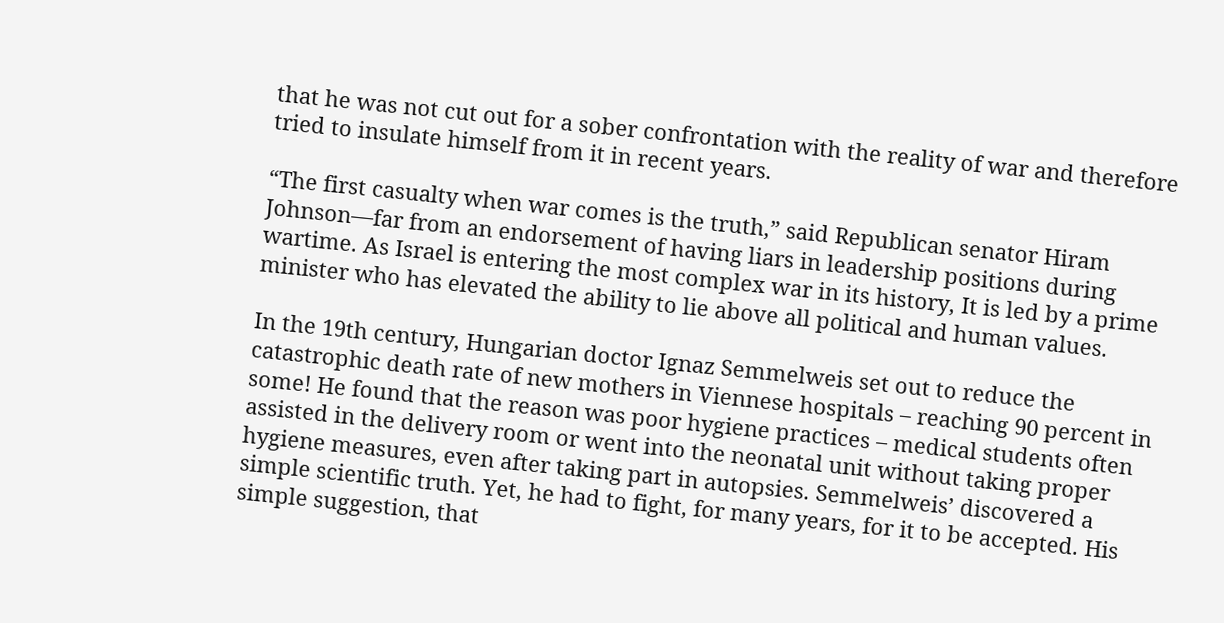that he was not cut out for a sober confrontation with the reality of war and therefore tried to insulate himself from it in recent years.

“The first casualty when war comes is the truth,” said Republican senator Hiram Johnson—far from an endorsement of having liars in leadership positions during wartime. As Israel is entering the most complex war in its history, It is led by a prime minister who has elevated the ability to lie above all political and human values.

In the 19th century, Hungarian doctor Ignaz Semmelweis set out to reduce the catastrophic death rate of new mothers in Viennese hospitals – reaching 90 percent in some! He found that the reason was poor hygiene practices – medical students often assisted in the delivery room or went into the neonatal unit without taking proper hygiene measures, even after taking part in autopsies. Semmelweis’ discovered a simple scientific truth. Yet, he had to fight, for many years, for it to be accepted. His simple suggestion, that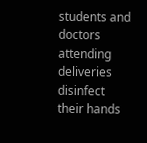students and doctors attending deliveries disinfect their hands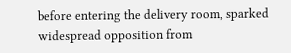before entering the delivery room, sparked widespread opposition from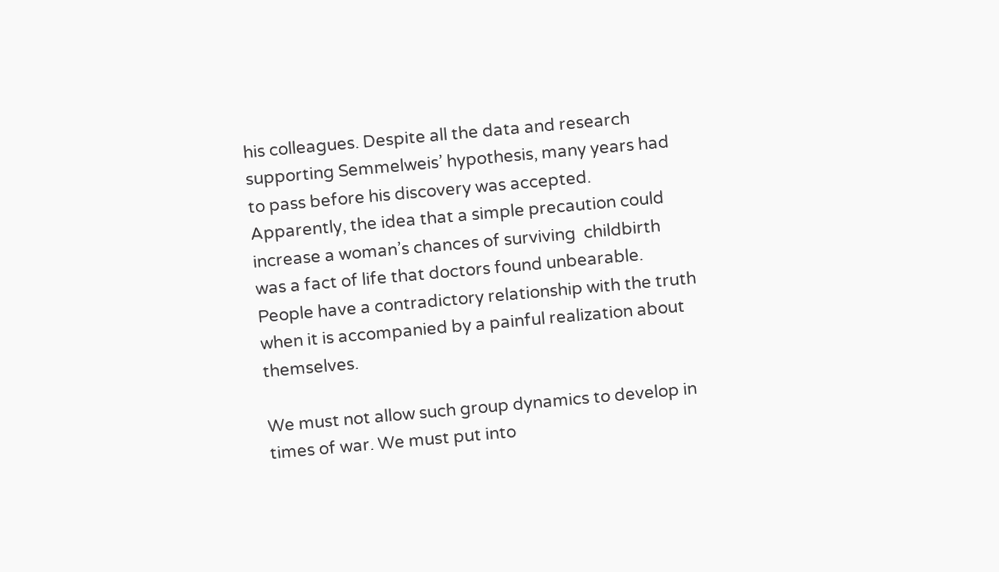his colleagues. Despite all the data and research supporting Semmelweis’ hypothesis, many years had to pass before his discovery was accepted. Apparently, the idea that a simple precaution could increase a woman’s chances of surviving  childbirth was a fact of life that doctors found unbearable. People have a contradictory relationship with the truth when it is accompanied by a painful realization about themselves.

We must not allow such group dynamics to develop in times of war. We must put into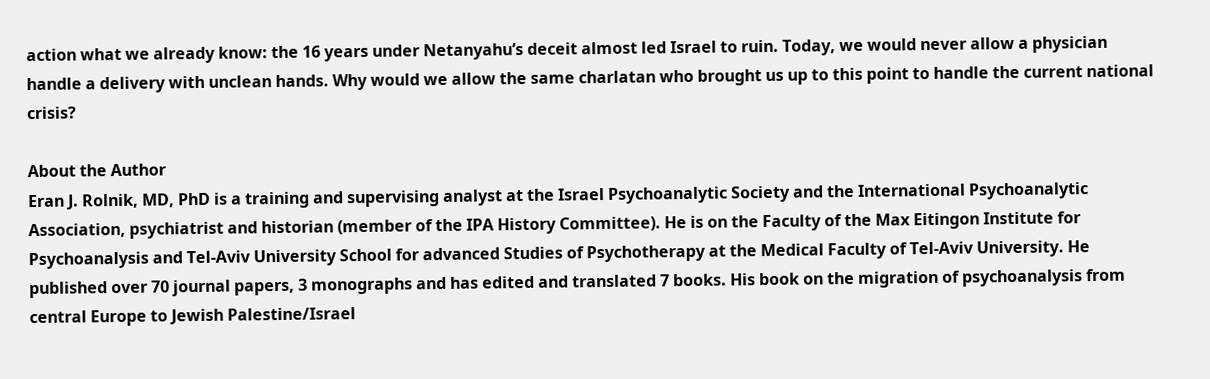action what we already know: the 16 years under Netanyahu’s deceit almost led Israel to ruin. Today, we would never allow a physician handle a delivery with unclean hands. Why would we allow the same charlatan who brought us up to this point to handle the current national crisis?

About the Author
Eran J. Rolnik, MD, PhD is a training and supervising analyst at the Israel Psychoanalytic Society and the International Psychoanalytic Association, psychiatrist and historian (member of the IPA History Committee). He is on the Faculty of the Max Eitingon Institute for Psychoanalysis and Tel-Aviv University School for advanced Studies of Psychotherapy at the Medical Faculty of Tel-Aviv University. He published over 70 journal papers, 3 monographs and has edited and translated 7 books. His book on the migration of psychoanalysis from central Europe to Jewish Palestine/Israel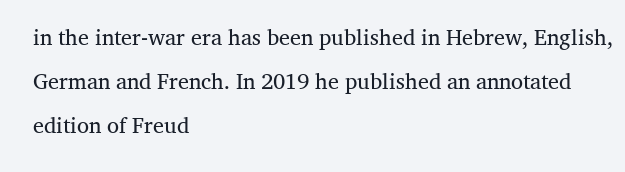in the inter-war era has been published in Hebrew, English, German and French. In 2019 he published an annotated edition of Freud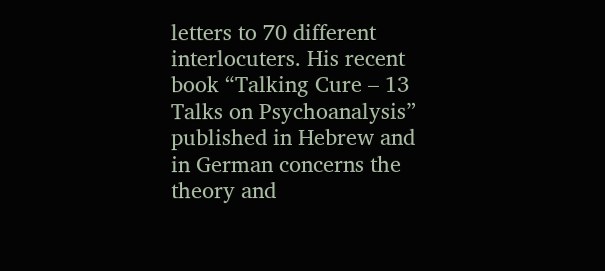letters to 70 different interlocuters. His recent book “Talking Cure – 13 Talks on Psychoanalysis” published in Hebrew and in German concerns the theory and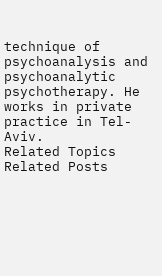technique of psychoanalysis and psychoanalytic psychotherapy. He works in private practice in Tel-Aviv.
Related Topics
Related Posts